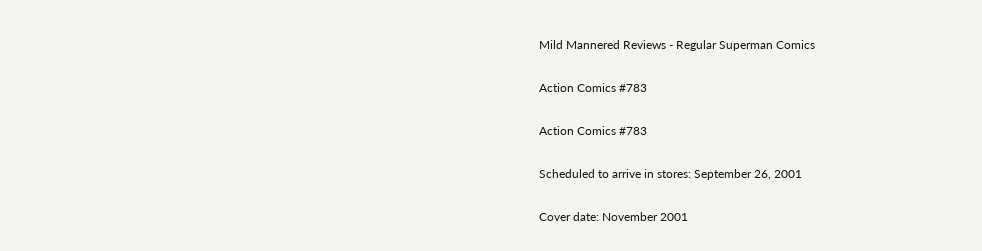Mild Mannered Reviews - Regular Superman Comics

Action Comics #783

Action Comics #783

Scheduled to arrive in stores: September 26, 2001

Cover date: November 2001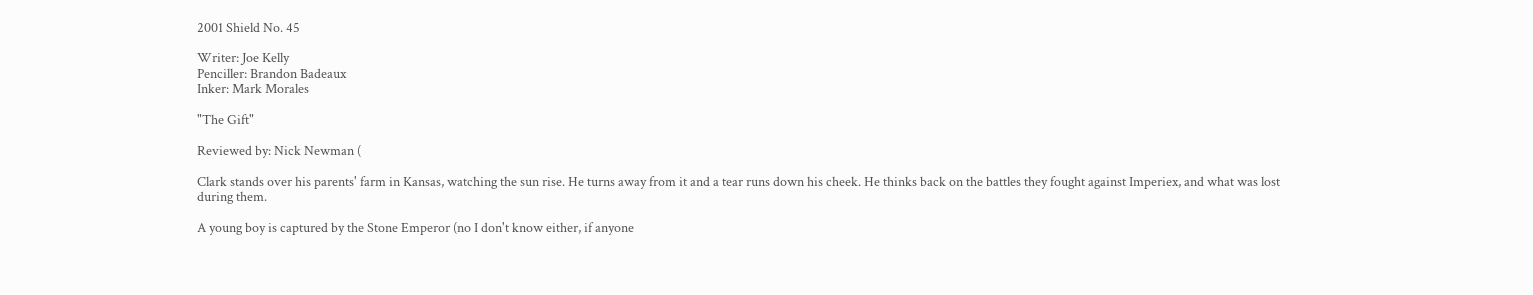2001 Shield No. 45

Writer: Joe Kelly
Penciller: Brandon Badeaux
Inker: Mark Morales

"The Gift"

Reviewed by: Nick Newman (

Clark stands over his parents' farm in Kansas, watching the sun rise. He turns away from it and a tear runs down his cheek. He thinks back on the battles they fought against Imperiex, and what was lost during them.

A young boy is captured by the Stone Emperor (no I don't know either, if anyone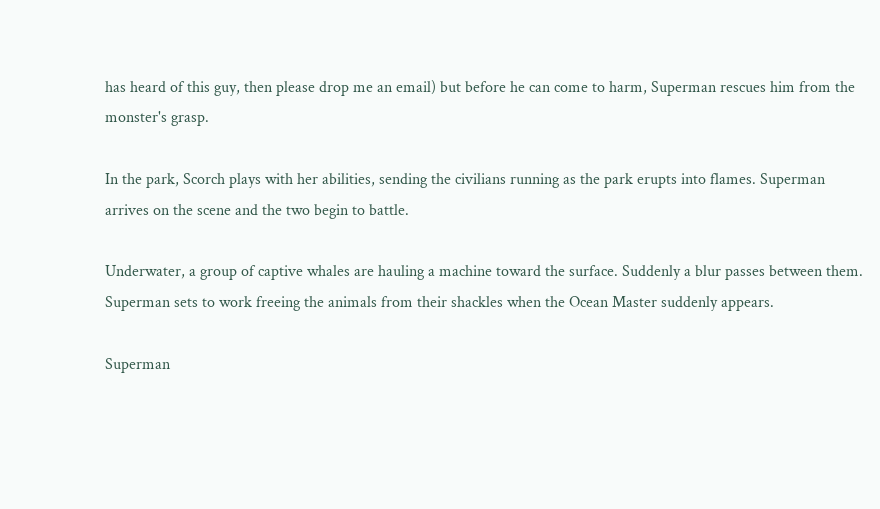has heard of this guy, then please drop me an email) but before he can come to harm, Superman rescues him from the monster's grasp.

In the park, Scorch plays with her abilities, sending the civilians running as the park erupts into flames. Superman arrives on the scene and the two begin to battle.

Underwater, a group of captive whales are hauling a machine toward the surface. Suddenly a blur passes between them. Superman sets to work freeing the animals from their shackles when the Ocean Master suddenly appears.

Superman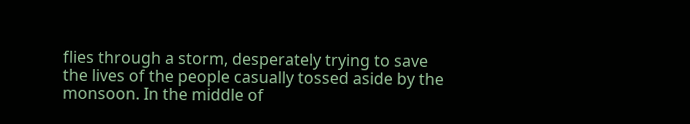flies through a storm, desperately trying to save the lives of the people casually tossed aside by the monsoon. In the middle of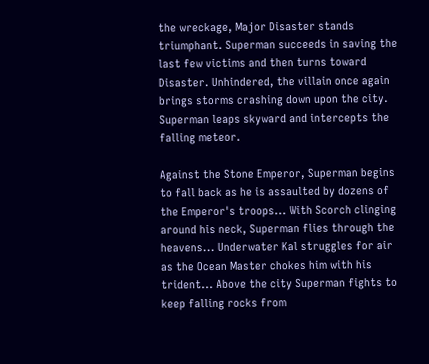the wreckage, Major Disaster stands triumphant. Superman succeeds in saving the last few victims and then turns toward Disaster. Unhindered, the villain once again brings storms crashing down upon the city. Superman leaps skyward and intercepts the falling meteor.

Against the Stone Emperor, Superman begins to fall back as he is assaulted by dozens of the Emperor's troops... With Scorch clinging around his neck, Superman flies through the heavens... Underwater Kal struggles for air as the Ocean Master chokes him with his trident... Above the city Superman fights to keep falling rocks from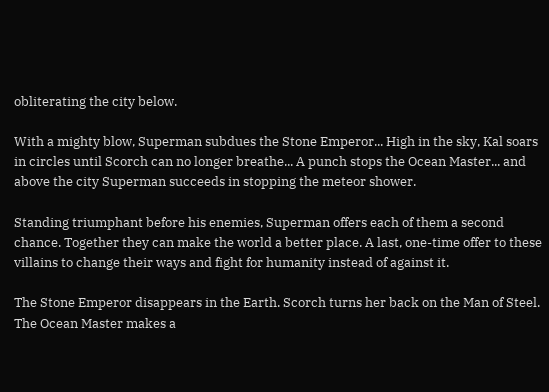obliterating the city below.

With a mighty blow, Superman subdues the Stone Emperor... High in the sky, Kal soars in circles until Scorch can no longer breathe... A punch stops the Ocean Master... and above the city Superman succeeds in stopping the meteor shower.

Standing triumphant before his enemies, Superman offers each of them a second chance. Together they can make the world a better place. A last, one-time offer to these villains to change their ways and fight for humanity instead of against it.

The Stone Emperor disappears in the Earth. Scorch turns her back on the Man of Steel. The Ocean Master makes a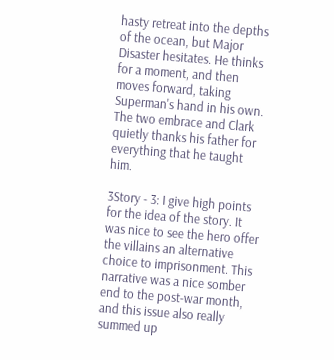hasty retreat into the depths of the ocean, but Major Disaster hesitates. He thinks for a moment, and then moves forward, taking Superman's hand in his own. The two embrace and Clark quietly thanks his father for everything that he taught him.

3Story - 3: I give high points for the idea of the story. It was nice to see the hero offer the villains an alternative choice to imprisonment. This narrative was a nice somber end to the post-war month, and this issue also really summed up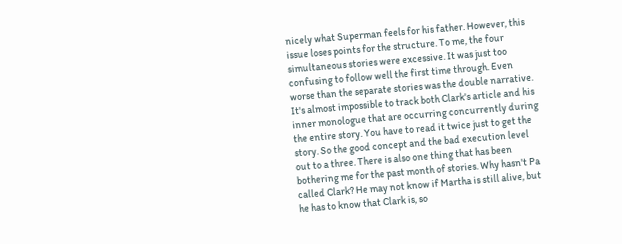nicely what Superman feels for his father. However, this issue loses points for the structure. To me, the four simultaneous stories were excessive. It was just too confusing to follow well the first time through. Even worse than the separate stories was the double narrative. It's almost impossible to track both Clark's article and his inner monologue that are occurring concurrently during the entire story. You have to read it twice just to get the story. So the good concept and the bad execution level out to a three. There is also one thing that has been bothering me for the past month of stories. Why hasn't Pa called Clark? He may not know if Martha is still alive, but he has to know that Clark is, so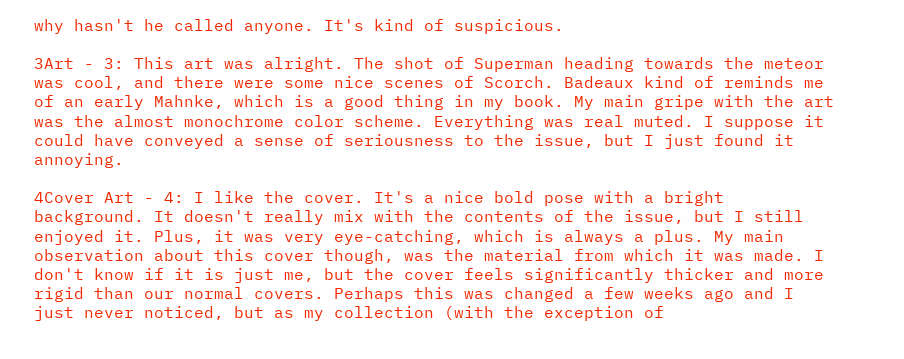why hasn't he called anyone. It's kind of suspicious.

3Art - 3: This art was alright. The shot of Superman heading towards the meteor was cool, and there were some nice scenes of Scorch. Badeaux kind of reminds me of an early Mahnke, which is a good thing in my book. My main gripe with the art was the almost monochrome color scheme. Everything was real muted. I suppose it could have conveyed a sense of seriousness to the issue, but I just found it annoying.

4Cover Art - 4: I like the cover. It's a nice bold pose with a bright background. It doesn't really mix with the contents of the issue, but I still enjoyed it. Plus, it was very eye-catching, which is always a plus. My main observation about this cover though, was the material from which it was made. I don't know if it is just me, but the cover feels significantly thicker and more rigid than our normal covers. Perhaps this was changed a few weeks ago and I just never noticed, but as my collection (with the exception of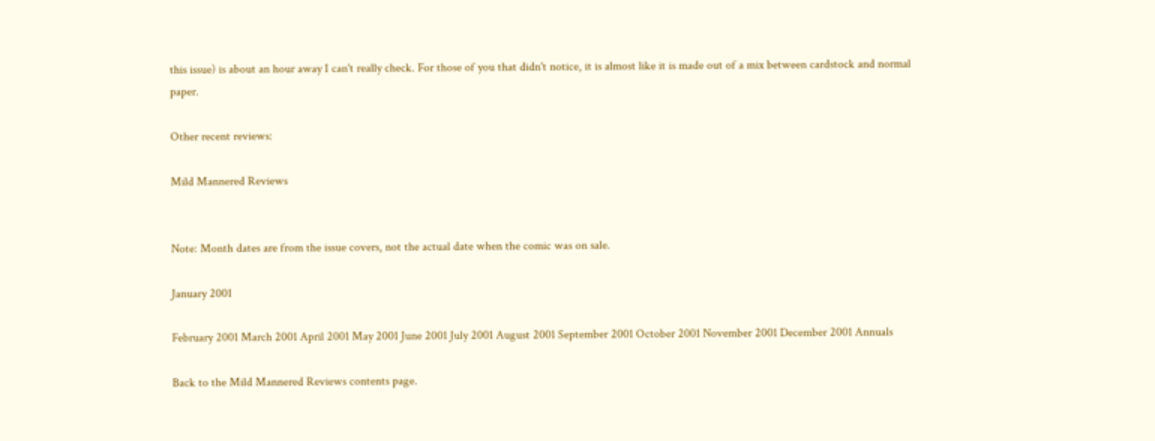this issue) is about an hour away I can't really check. For those of you that didn't notice, it is almost like it is made out of a mix between cardstock and normal paper.

Other recent reviews:

Mild Mannered Reviews


Note: Month dates are from the issue covers, not the actual date when the comic was on sale.

January 2001

February 2001 March 2001 April 2001 May 2001 June 2001 July 2001 August 2001 September 2001 October 2001 November 2001 December 2001 Annuals

Back to the Mild Mannered Reviews contents page.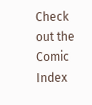Check out the Comic Index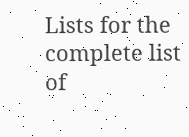Lists for the complete list of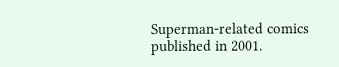Superman-related comics published in 2001.